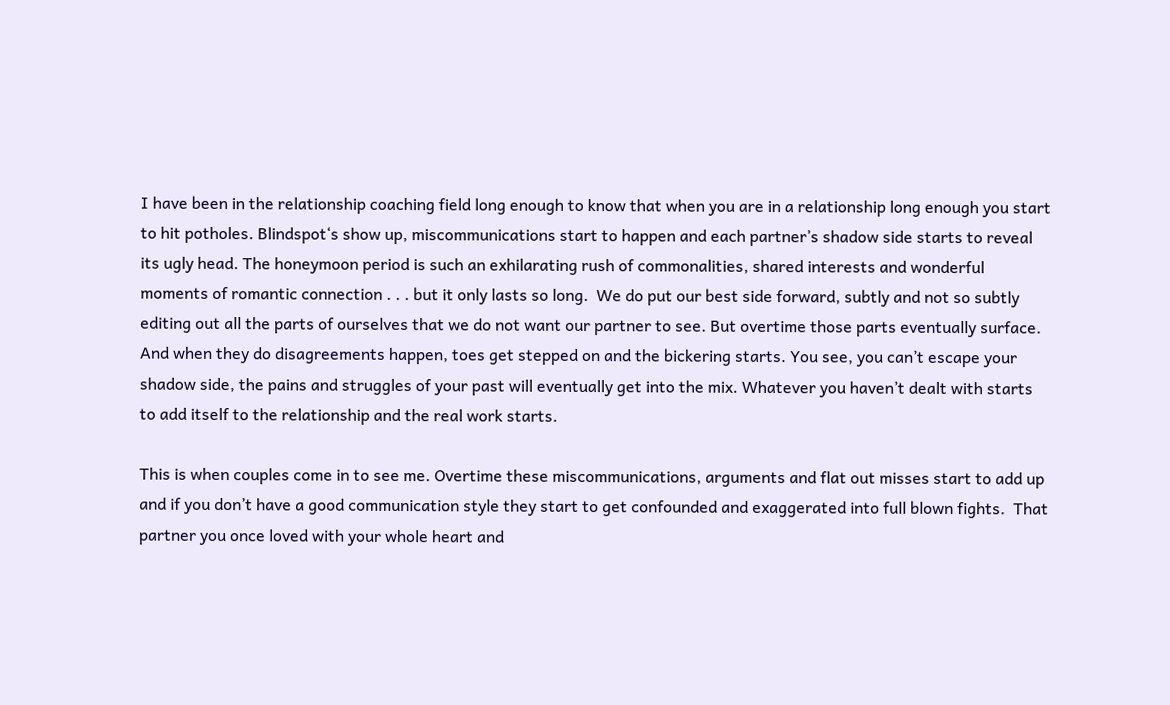I have been in the relationship coaching field long enough to know that when you are in a relationship long enough you start to hit potholes. Blindspot‘s show up, miscommunications start to happen and each partner’s shadow side starts to reveal its ugly head. The honeymoon period is such an exhilarating rush of commonalities, shared interests and wonderful moments of romantic connection . . . but it only lasts so long.  We do put our best side forward, subtly and not so subtly editing out all the parts of ourselves that we do not want our partner to see. But overtime those parts eventually surface. And when they do disagreements happen, toes get stepped on and the bickering starts. You see, you can’t escape your shadow side, the pains and struggles of your past will eventually get into the mix. Whatever you haven’t dealt with starts to add itself to the relationship and the real work starts.

This is when couples come in to see me. Overtime these miscommunications, arguments and flat out misses start to add up and if you don’t have a good communication style they start to get confounded and exaggerated into full blown fights.  That partner you once loved with your whole heart and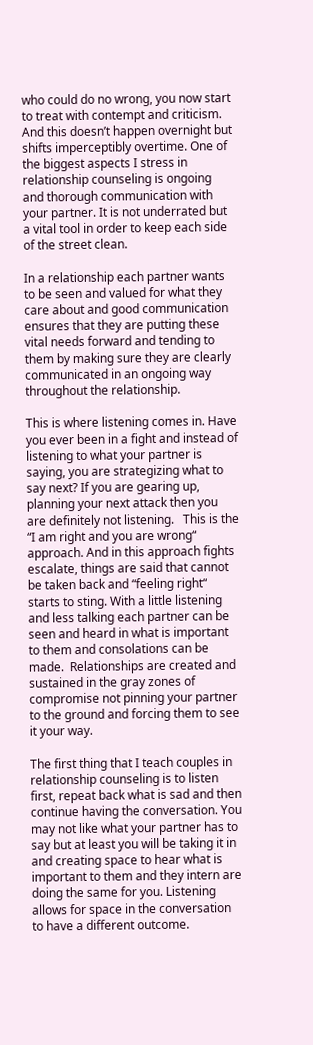who could do no wrong, you now start to treat with contempt and criticism. And this doesn’t happen overnight but shifts imperceptibly overtime. One of the biggest aspects I stress in relationship counseling is ongoing and thorough communication with your partner. It is not underrated but a vital tool in order to keep each side of the street clean.

In a relationship each partner wants to be seen and valued for what they care about and good communication ensures that they are putting these vital needs forward and tending to them by making sure they are clearly communicated in an ongoing way throughout the relationship.

This is where listening comes in. Have you ever been in a fight and instead of listening to what your partner is saying, you are strategizing what to say next? If you are gearing up, planning your next attack then you are definitely not listening.   This is the “I am right and you are wrong“ approach. And in this approach fights escalate, things are said that cannot be taken back and “feeling right“ starts to sting. With a little listening and less talking each partner can be seen and heard in what is important to them and consolations can be made.  Relationships are created and sustained in the gray zones of compromise not pinning your partner to the ground and forcing them to see it your way.

The first thing that I teach couples in relationship counseling is to listen first, repeat back what is sad and then continue having the conversation. You may not like what your partner has to say but at least you will be taking it in and creating space to hear what is important to them and they intern are doing the same for you. Listening allows for space in the conversation to have a different outcome.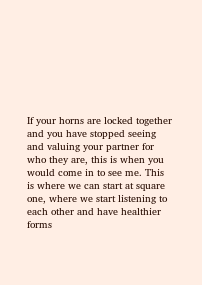If your horns are locked together and you have stopped seeing and valuing your partner for who they are, this is when you would come in to see me. This is where we can start at square one, where we start listening to each other and have healthier forms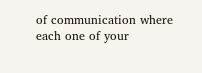of communication where each one of your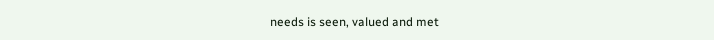needs is seen, valued and met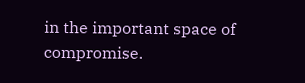in the important space of compromise.